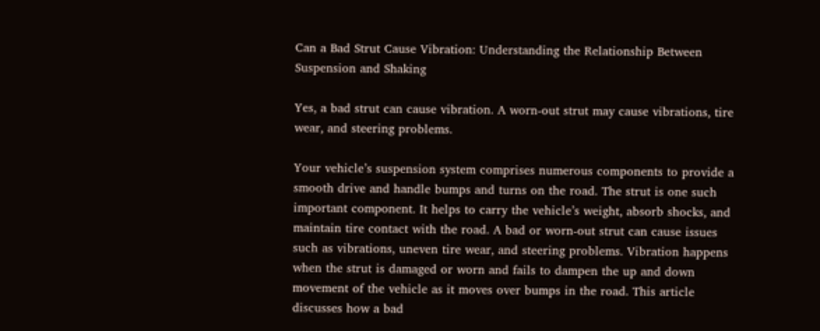Can a Bad Strut Cause Vibration: Understanding the Relationship Between Suspension and Shaking

Yes, a bad strut can cause vibration. A worn-out strut may cause vibrations, tire wear, and steering problems.

Your vehicle’s suspension system comprises numerous components to provide a smooth drive and handle bumps and turns on the road. The strut is one such important component. It helps to carry the vehicle’s weight, absorb shocks, and maintain tire contact with the road. A bad or worn-out strut can cause issues such as vibrations, uneven tire wear, and steering problems. Vibration happens when the strut is damaged or worn and fails to dampen the up and down movement of the vehicle as it moves over bumps in the road. This article discusses how a bad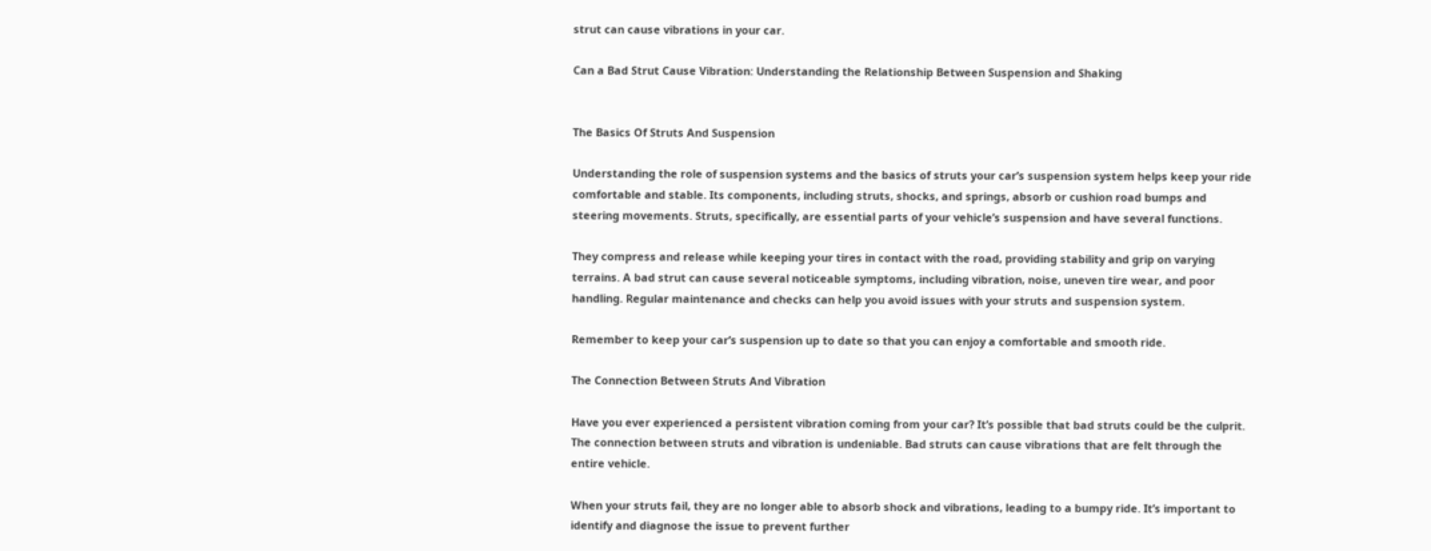strut can cause vibrations in your car.

Can a Bad Strut Cause Vibration: Understanding the Relationship Between Suspension and Shaking


The Basics Of Struts And Suspension

Understanding the role of suspension systems and the basics of struts your car’s suspension system helps keep your ride comfortable and stable. Its components, including struts, shocks, and springs, absorb or cushion road bumps and steering movements. Struts, specifically, are essential parts of your vehicle’s suspension and have several functions.

They compress and release while keeping your tires in contact with the road, providing stability and grip on varying terrains. A bad strut can cause several noticeable symptoms, including vibration, noise, uneven tire wear, and poor handling. Regular maintenance and checks can help you avoid issues with your struts and suspension system.

Remember to keep your car’s suspension up to date so that you can enjoy a comfortable and smooth ride.

The Connection Between Struts And Vibration

Have you ever experienced a persistent vibration coming from your car? It’s possible that bad struts could be the culprit. The connection between struts and vibration is undeniable. Bad struts can cause vibrations that are felt through the entire vehicle.

When your struts fail, they are no longer able to absorb shock and vibrations, leading to a bumpy ride. It’s important to identify and diagnose the issue to prevent further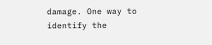damage. One way to identify the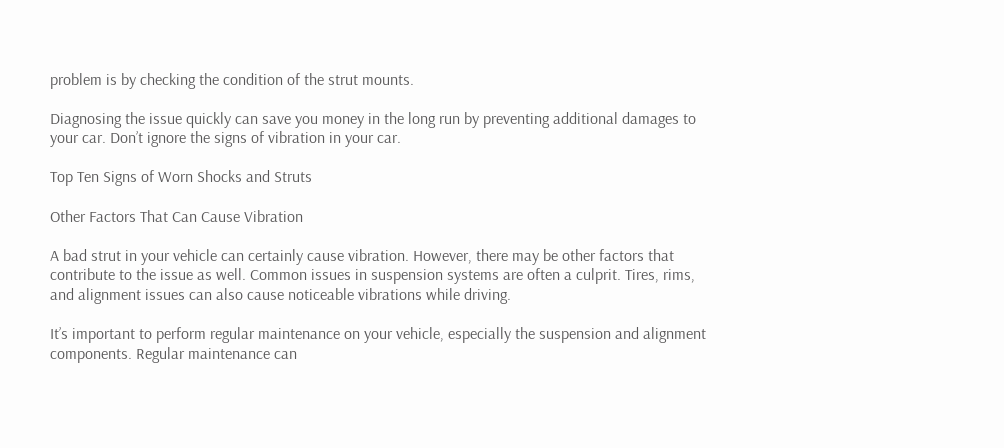problem is by checking the condition of the strut mounts.

Diagnosing the issue quickly can save you money in the long run by preventing additional damages to your car. Don’t ignore the signs of vibration in your car.

Top Ten Signs of Worn Shocks and Struts

Other Factors That Can Cause Vibration

A bad strut in your vehicle can certainly cause vibration. However, there may be other factors that contribute to the issue as well. Common issues in suspension systems are often a culprit. Tires, rims, and alignment issues can also cause noticeable vibrations while driving.

It’s important to perform regular maintenance on your vehicle, especially the suspension and alignment components. Regular maintenance can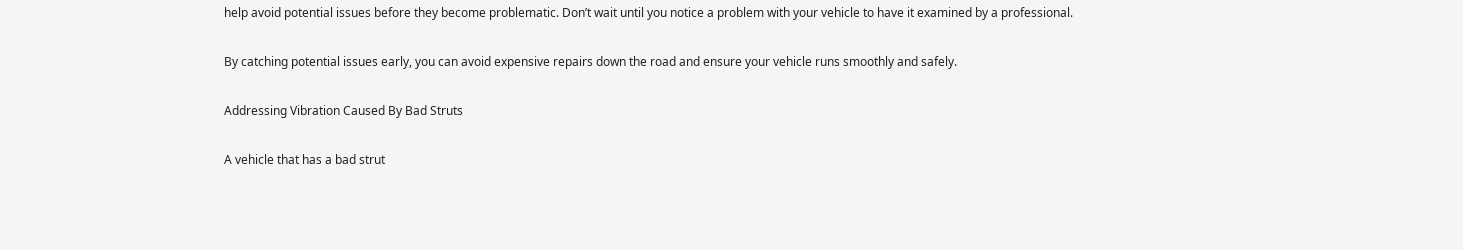help avoid potential issues before they become problematic. Don’t wait until you notice a problem with your vehicle to have it examined by a professional.

By catching potential issues early, you can avoid expensive repairs down the road and ensure your vehicle runs smoothly and safely.

Addressing Vibration Caused By Bad Struts

A vehicle that has a bad strut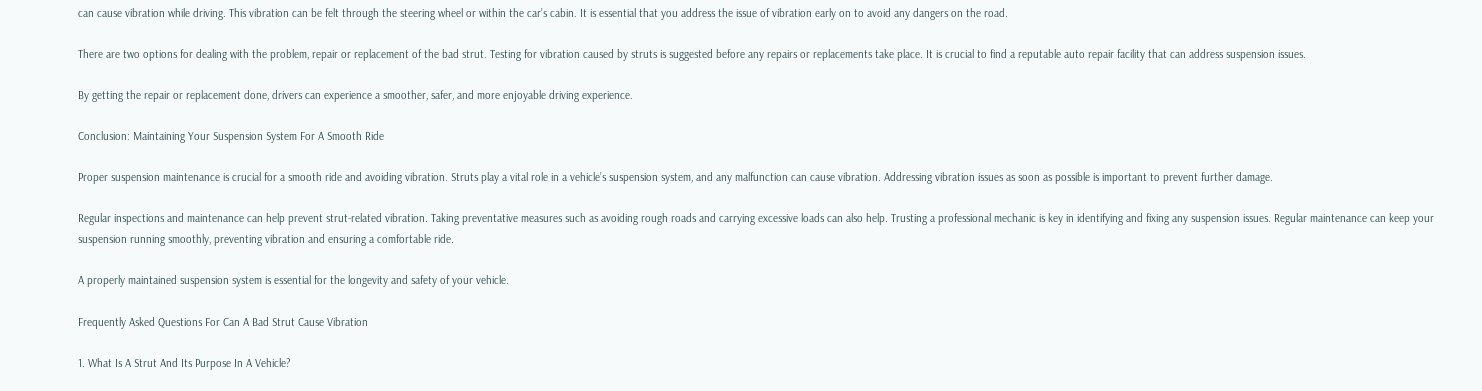can cause vibration while driving. This vibration can be felt through the steering wheel or within the car’s cabin. It is essential that you address the issue of vibration early on to avoid any dangers on the road.

There are two options for dealing with the problem, repair or replacement of the bad strut. Testing for vibration caused by struts is suggested before any repairs or replacements take place. It is crucial to find a reputable auto repair facility that can address suspension issues.

By getting the repair or replacement done, drivers can experience a smoother, safer, and more enjoyable driving experience.

Conclusion: Maintaining Your Suspension System For A Smooth Ride

Proper suspension maintenance is crucial for a smooth ride and avoiding vibration. Struts play a vital role in a vehicle’s suspension system, and any malfunction can cause vibration. Addressing vibration issues as soon as possible is important to prevent further damage.

Regular inspections and maintenance can help prevent strut-related vibration. Taking preventative measures such as avoiding rough roads and carrying excessive loads can also help. Trusting a professional mechanic is key in identifying and fixing any suspension issues. Regular maintenance can keep your suspension running smoothly, preventing vibration and ensuring a comfortable ride.

A properly maintained suspension system is essential for the longevity and safety of your vehicle.

Frequently Asked Questions For Can A Bad Strut Cause Vibration

1. What Is A Strut And Its Purpose In A Vehicle?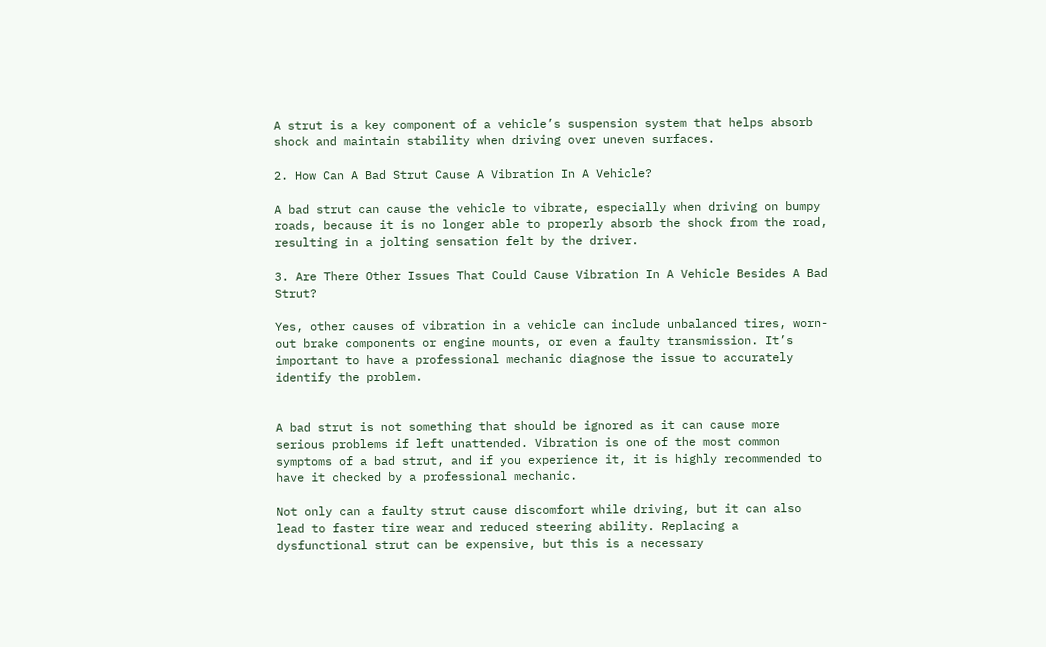A strut is a key component of a vehicle’s suspension system that helps absorb shock and maintain stability when driving over uneven surfaces.

2. How Can A Bad Strut Cause A Vibration In A Vehicle?

A bad strut can cause the vehicle to vibrate, especially when driving on bumpy roads, because it is no longer able to properly absorb the shock from the road, resulting in a jolting sensation felt by the driver.

3. Are There Other Issues That Could Cause Vibration In A Vehicle Besides A Bad Strut?

Yes, other causes of vibration in a vehicle can include unbalanced tires, worn-out brake components or engine mounts, or even a faulty transmission. It’s important to have a professional mechanic diagnose the issue to accurately identify the problem.


A bad strut is not something that should be ignored as it can cause more serious problems if left unattended. Vibration is one of the most common symptoms of a bad strut, and if you experience it, it is highly recommended to have it checked by a professional mechanic.

Not only can a faulty strut cause discomfort while driving, but it can also lead to faster tire wear and reduced steering ability. Replacing a dysfunctional strut can be expensive, but this is a necessary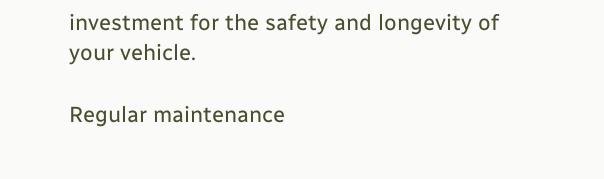investment for the safety and longevity of your vehicle.

Regular maintenance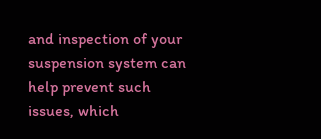and inspection of your suspension system can help prevent such issues, which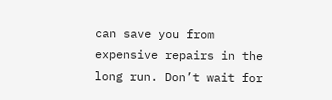can save you from expensive repairs in the long run. Don’t wait for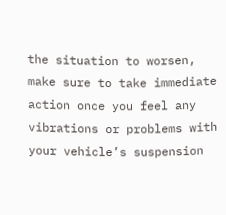the situation to worsen, make sure to take immediate action once you feel any vibrations or problems with your vehicle’s suspension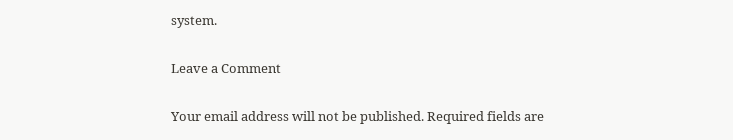system.

Leave a Comment

Your email address will not be published. Required fields are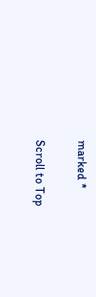marked *

Scroll to Top